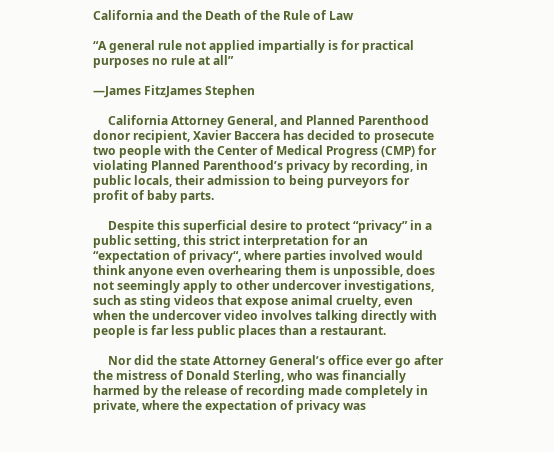California and the Death of the Rule of Law

“A general rule not applied impartially is for practical purposes no rule at all”

—James FitzJames Stephen

     California Attorney General, and Planned Parenthood donor recipient, Xavier Baccera has decided to prosecute two people with the Center of Medical Progress (CMP) for violating Planned Parenthood’s privacy by recording, in public locals, their admission to being purveyors for profit of baby parts.

     Despite this superficial desire to protect “privacy” in a public setting, this strict interpretation for an “expectation of privacy“, where parties involved would think anyone even overhearing them is unpossible, does not seemingly apply to other undercover investigations, such as sting videos that expose animal cruelty, even when the undercover video involves talking directly with people is far less public places than a restaurant.

     Nor did the state Attorney General’s office ever go after the mistress of Donald Sterling, who was financially harmed by the release of recording made completely in private, where the expectation of privacy was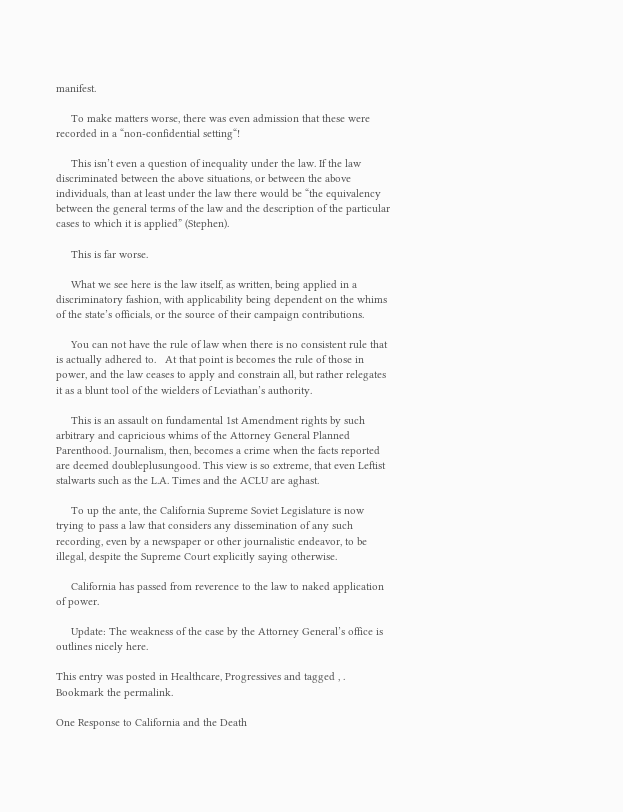manifest.

     To make matters worse, there was even admission that these were recorded in a “non-confidential setting“!

     This isn’t even a question of inequality under the law. If the law discriminated between the above situations, or between the above individuals, than at least under the law there would be “the equivalency between the general terms of the law and the description of the particular cases to which it is applied” (Stephen).

     This is far worse.

     What we see here is the law itself, as written, being applied in a discriminatory fashion, with applicability being dependent on the whims of the state’s officials, or the source of their campaign contributions.

     You can not have the rule of law when there is no consistent rule that is actually adhered to.   At that point is becomes the rule of those in power, and the law ceases to apply and constrain all, but rather relegates it as a blunt tool of the wielders of Leviathan’s authority.

     This is an assault on fundamental 1st Amendment rights by such arbitrary and capricious whims of the Attorney General Planned Parenthood. Journalism, then, becomes a crime when the facts reported are deemed doubleplusungood. This view is so extreme, that even Leftist stalwarts such as the L.A. Times and the ACLU are aghast.

     To up the ante, the California Supreme Soviet Legislature is now trying to pass a law that considers any dissemination of any such recording, even by a newspaper or other journalistic endeavor, to be illegal, despite the Supreme Court explicitly saying otherwise.

     California has passed from reverence to the law to naked application of power.

     Update: The weakness of the case by the Attorney General’s office is outlines nicely here.

This entry was posted in Healthcare, Progressives and tagged , . Bookmark the permalink.

One Response to California and the Death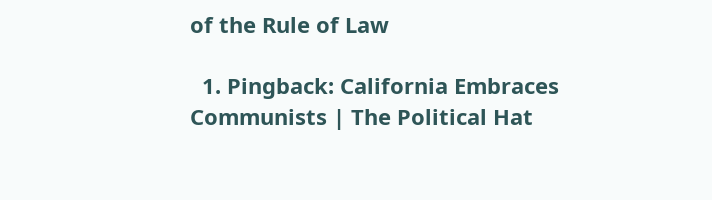of the Rule of Law

  1. Pingback: California Embraces Communists | The Political Hat